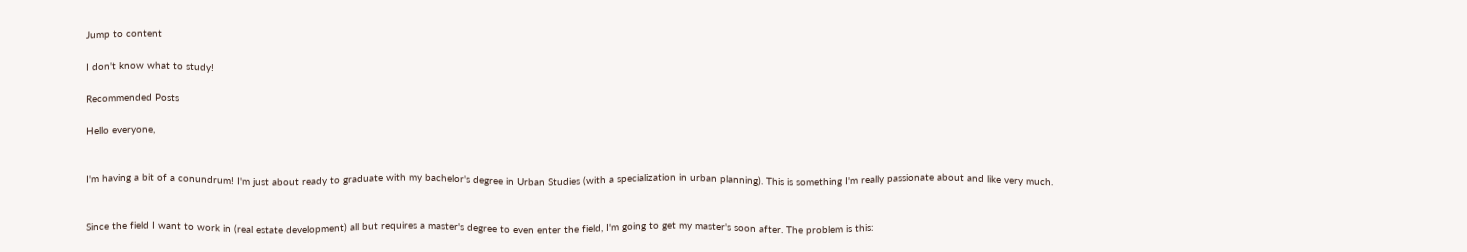Jump to content

I don't know what to study!

Recommended Posts

Hello everyone,


I'm having a bit of a conundrum! I'm just about ready to graduate with my bachelor's degree in Urban Studies (with a specialization in urban planning). This is something I'm really passionate about and like very much.


Since the field I want to work in (real estate development) all but requires a master's degree to even enter the field, I'm going to get my master's soon after. The problem is this: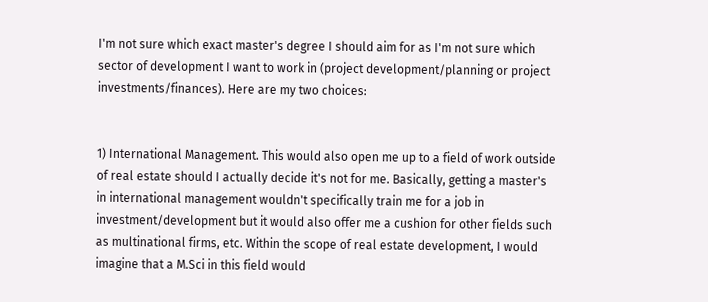I'm not sure which exact master's degree I should aim for as I'm not sure which sector of development I want to work in (project development/planning or project investments/finances). Here are my two choices:


1) International Management. This would also open me up to a field of work outside of real estate should I actually decide it's not for me. Basically, getting a master's in international management wouldn't specifically train me for a job in investment/development but it would also offer me a cushion for other fields such as multinational firms, etc. Within the scope of real estate development, I would imagine that a M.Sci in this field would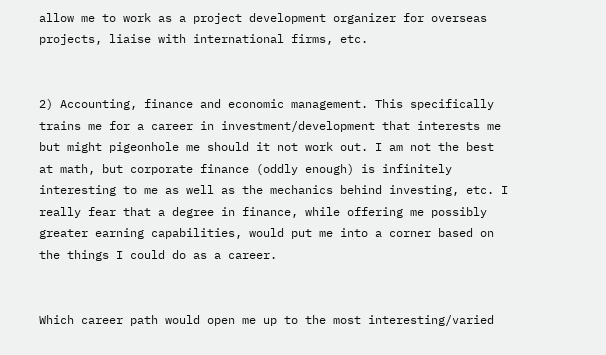allow me to work as a project development organizer for overseas projects, liaise with international firms, etc.


2) Accounting, finance and economic management. This specifically trains me for a career in investment/development that interests me but might pigeonhole me should it not work out. I am not the best at math, but corporate finance (oddly enough) is infinitely interesting to me as well as the mechanics behind investing, etc. I really fear that a degree in finance, while offering me possibly greater earning capabilities, would put me into a corner based on the things I could do as a career.


Which career path would open me up to the most interesting/varied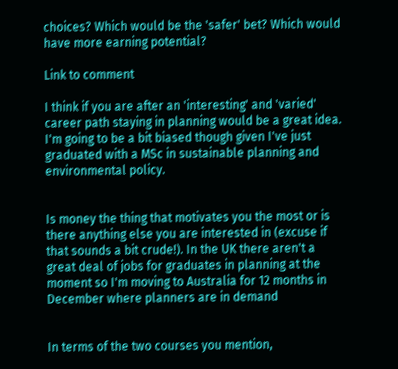choices? Which would be the 'safer' bet? Which would have more earning potential?

Link to comment

I think if you are after an 'interesting' and 'varied' career path staying in planning would be a great idea. I'm going to be a bit biased though given I've just graduated with a MSc in sustainable planning and environmental policy.


Is money the thing that motivates you the most or is there anything else you are interested in (excuse if that sounds a bit crude!). In the UK there aren't a great deal of jobs for graduates in planning at the moment so I'm moving to Australia for 12 months in December where planners are in demand


In terms of the two courses you mention,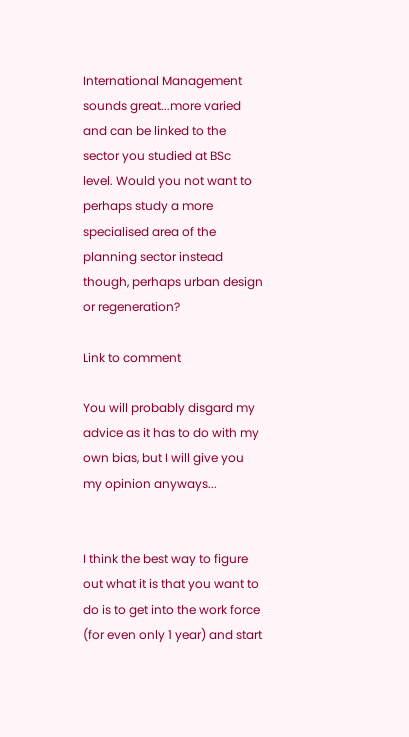International Management sounds great...more varied and can be linked to the sector you studied at BSc level. Would you not want to perhaps study a more specialised area of the planning sector instead though, perhaps urban design or regeneration?

Link to comment

You will probably disgard my advice as it has to do with my own bias, but I will give you my opinion anyways...


I think the best way to figure out what it is that you want to do is to get into the work force (for even only 1 year) and start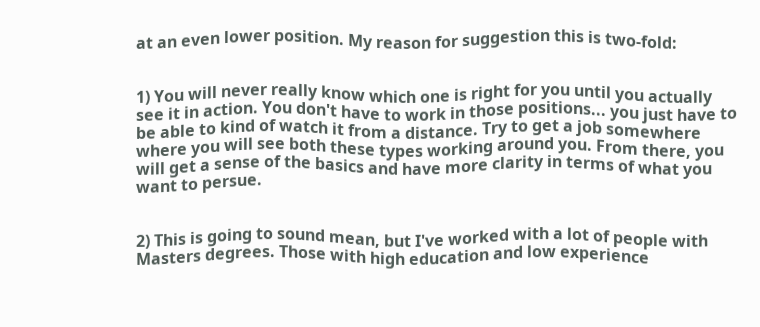at an even lower position. My reason for suggestion this is two-fold:


1) You will never really know which one is right for you until you actually see it in action. You don't have to work in those positions... you just have to be able to kind of watch it from a distance. Try to get a job somewhere where you will see both these types working around you. From there, you will get a sense of the basics and have more clarity in terms of what you want to persue.


2) This is going to sound mean, but I've worked with a lot of people with Masters degrees. Those with high education and low experience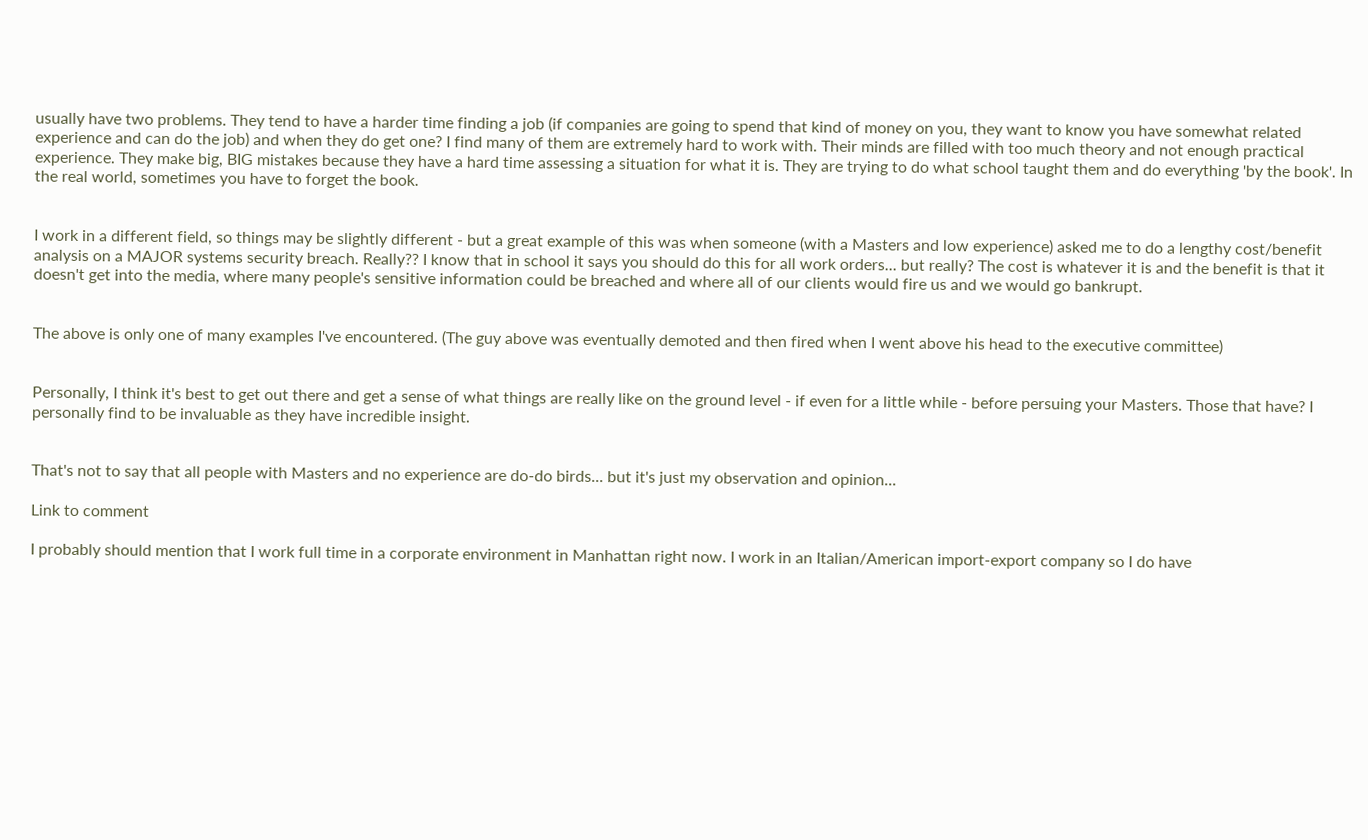usually have two problems. They tend to have a harder time finding a job (if companies are going to spend that kind of money on you, they want to know you have somewhat related experience and can do the job) and when they do get one? I find many of them are extremely hard to work with. Their minds are filled with too much theory and not enough practical experience. They make big, BIG mistakes because they have a hard time assessing a situation for what it is. They are trying to do what school taught them and do everything 'by the book'. In the real world, sometimes you have to forget the book.


I work in a different field, so things may be slightly different - but a great example of this was when someone (with a Masters and low experience) asked me to do a lengthy cost/benefit analysis on a MAJOR systems security breach. Really?? I know that in school it says you should do this for all work orders... but really? The cost is whatever it is and the benefit is that it doesn't get into the media, where many people's sensitive information could be breached and where all of our clients would fire us and we would go bankrupt.


The above is only one of many examples I've encountered. (The guy above was eventually demoted and then fired when I went above his head to the executive committee)


Personally, I think it's best to get out there and get a sense of what things are really like on the ground level - if even for a little while - before persuing your Masters. Those that have? I personally find to be invaluable as they have incredible insight.


That's not to say that all people with Masters and no experience are do-do birds... but it's just my observation and opinion...

Link to comment

I probably should mention that I work full time in a corporate environment in Manhattan right now. I work in an Italian/American import-export company so I do have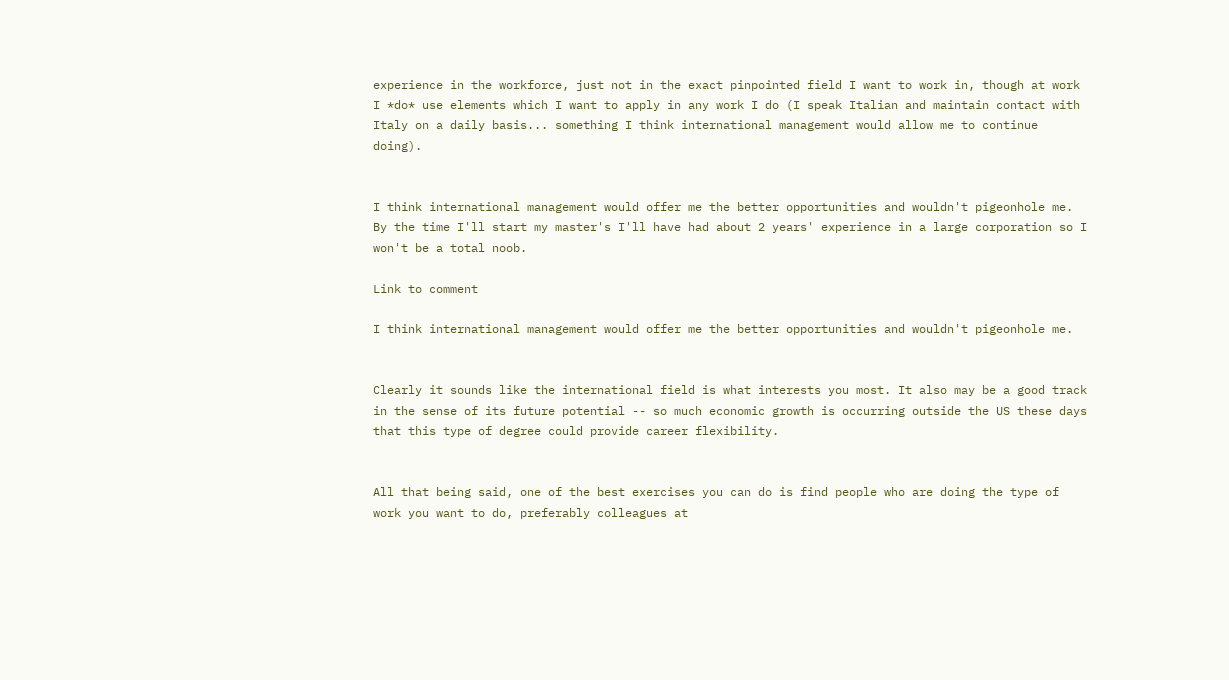experience in the workforce, just not in the exact pinpointed field I want to work in, though at work I *do* use elements which I want to apply in any work I do (I speak Italian and maintain contact with Italy on a daily basis... something I think international management would allow me to continue doing).


I think international management would offer me the better opportunities and wouldn't pigeonhole me. By the time I'll start my master's I'll have had about 2 years' experience in a large corporation so I won't be a total noob.

Link to comment

I think international management would offer me the better opportunities and wouldn't pigeonhole me.


Clearly it sounds like the international field is what interests you most. It also may be a good track in the sense of its future potential -- so much economic growth is occurring outside the US these days that this type of degree could provide career flexibility.


All that being said, one of the best exercises you can do is find people who are doing the type of work you want to do, preferably colleagues at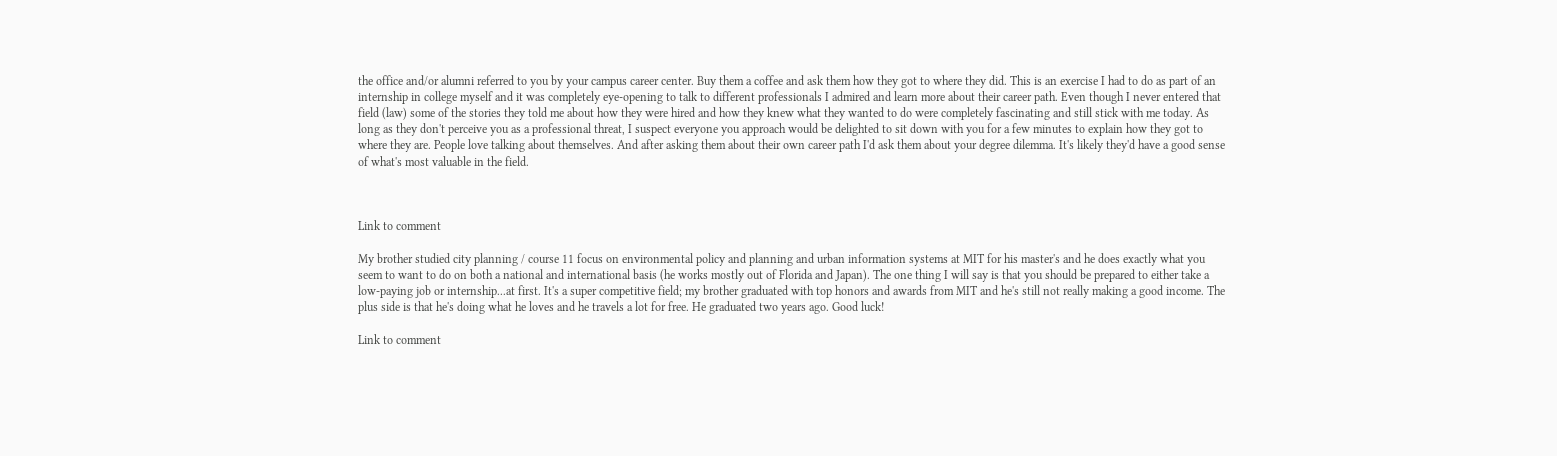the office and/or alumni referred to you by your campus career center. Buy them a coffee and ask them how they got to where they did. This is an exercise I had to do as part of an internship in college myself and it was completely eye-opening to talk to different professionals I admired and learn more about their career path. Even though I never entered that field (law) some of the stories they told me about how they were hired and how they knew what they wanted to do were completely fascinating and still stick with me today. As long as they don't perceive you as a professional threat, I suspect everyone you approach would be delighted to sit down with you for a few minutes to explain how they got to where they are. People love talking about themselves. And after asking them about their own career path I'd ask them about your degree dilemma. It's likely they'd have a good sense of what's most valuable in the field.



Link to comment

My brother studied city planning / course 11 focus on environmental policy and planning and urban information systems at MIT for his master's and he does exactly what you seem to want to do on both a national and international basis (he works mostly out of Florida and Japan). The one thing I will say is that you should be prepared to either take a low-paying job or internship...at first. It's a super competitive field; my brother graduated with top honors and awards from MIT and he's still not really making a good income. The plus side is that he's doing what he loves and he travels a lot for free. He graduated two years ago. Good luck!

Link to comment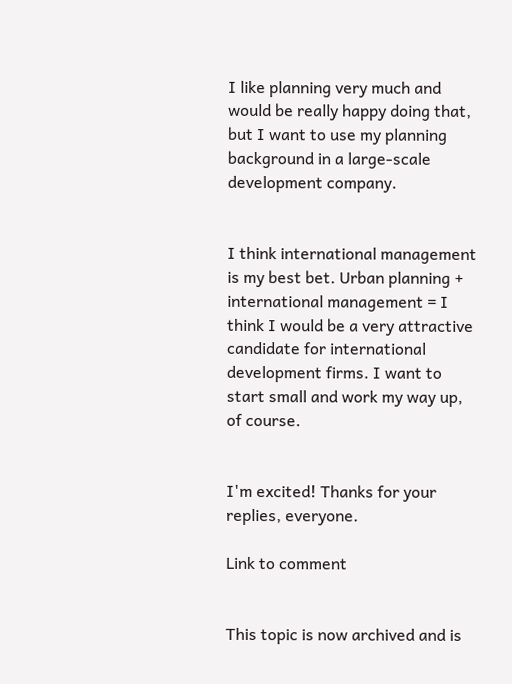I like planning very much and would be really happy doing that, but I want to use my planning background in a large-scale development company.


I think international management is my best bet. Urban planning + international management = I think I would be a very attractive candidate for international development firms. I want to start small and work my way up, of course.


I'm excited! Thanks for your replies, everyone.

Link to comment


This topic is now archived and is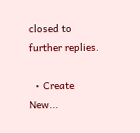closed to further replies.

  • Create New...